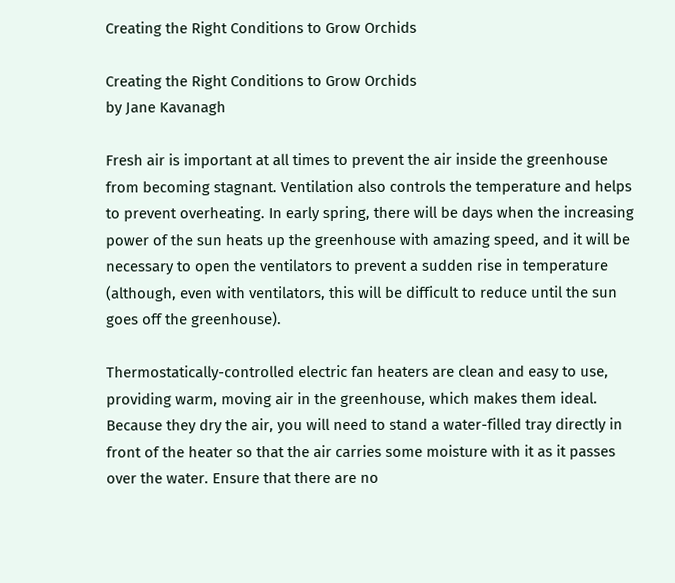Creating the Right Conditions to Grow Orchids

Creating the Right Conditions to Grow Orchids
by Jane Kavanagh

Fresh air is important at all times to prevent the air inside the greenhouse from becoming stagnant. Ventilation also controls the temperature and helps to prevent overheating. In early spring, there will be days when the increasing power of the sun heats up the greenhouse with amazing speed, and it will be necessary to open the ventilators to prevent a sudden rise in temperature (although, even with ventilators, this will be difficult to reduce until the sun goes off the greenhouse).

Thermostatically-controlled electric fan heaters are clean and easy to use, providing warm, moving air in the greenhouse, which makes them ideal. Because they dry the air, you will need to stand a water-filled tray directly in front of the heater so that the air carries some moisture with it as it passes over the water. Ensure that there are no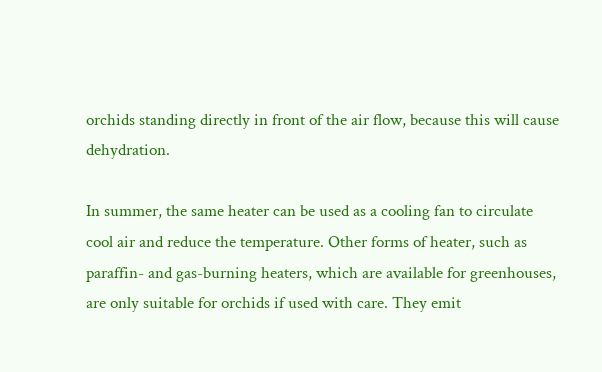orchids standing directly in front of the air flow, because this will cause dehydration.

In summer, the same heater can be used as a cooling fan to circulate cool air and reduce the temperature. Other forms of heater, such as paraffin- and gas-burning heaters, which are available for greenhouses, are only suitable for orchids if used with care. They emit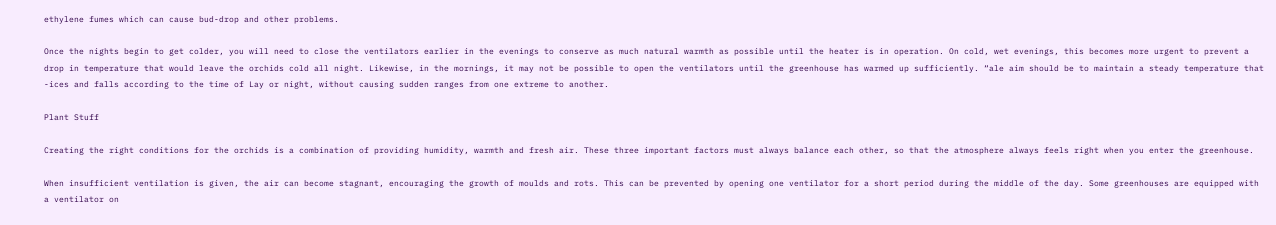ethylene fumes which can cause bud-drop and other problems.

Once the nights begin to get colder, you will need to close the ventilators earlier in the evenings to conserve as much natural warmth as possible until the heater is in operation. On cold, wet evenings, this becomes more urgent to prevent a drop in temperature that would leave the orchids cold all night. Likewise, in the mornings, it may not be possible to open the ventilators until the greenhouse has warmed up sufficiently. “ale aim should be to maintain a steady temperature that -ices and falls according to the time of Lay or night, without causing sudden ranges from one extreme to another.

Plant Stuff

Creating the right conditions for the orchids is a combination of providing humidity, warmth and fresh air. These three important factors must always balance each other, so that the atmosphere always feels right when you enter the greenhouse.

When insufficient ventilation is given, the air can become stagnant, encouraging the growth of moulds and rots. This can be prevented by opening one ventilator for a short period during the middle of the day. Some greenhouses are equipped with a ventilator on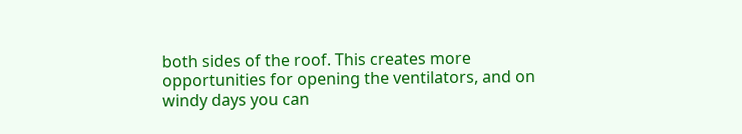both sides of the roof. This creates more opportunities for opening the ventilators, and on windy days you can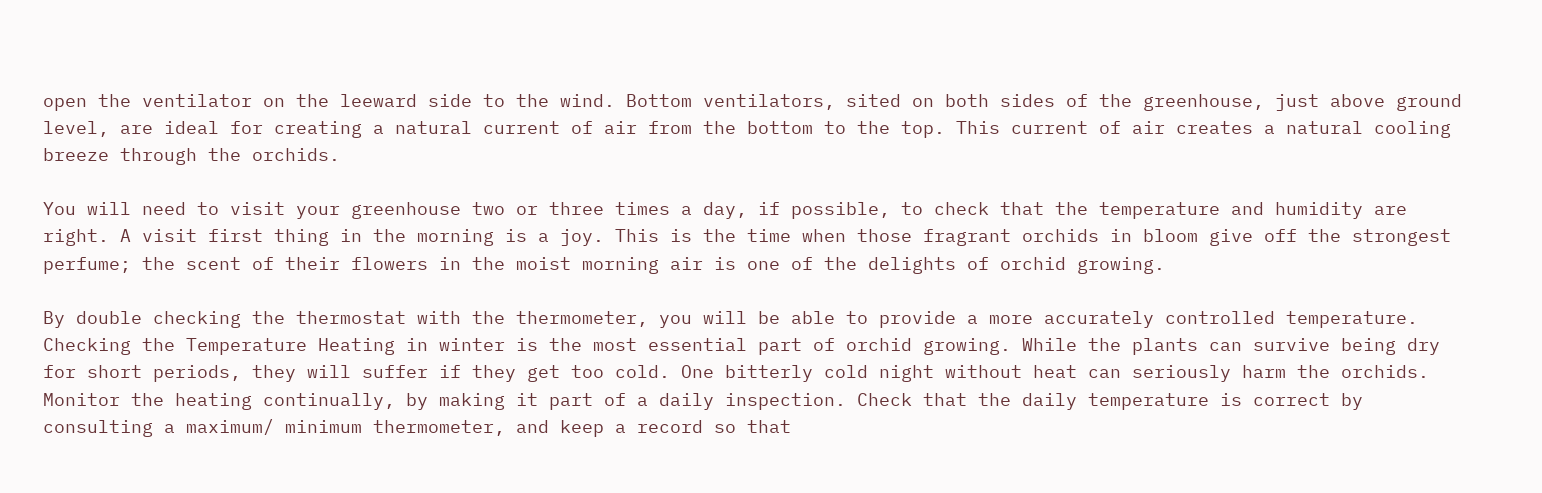open the ventilator on the leeward side to the wind. Bottom ventilators, sited on both sides of the greenhouse, just above ground level, are ideal for creating a natural current of air from the bottom to the top. This current of air creates a natural cooling breeze through the orchids.

You will need to visit your greenhouse two or three times a day, if possible, to check that the temperature and humidity are right. A visit first thing in the morning is a joy. This is the time when those fragrant orchids in bloom give off the strongest perfume; the scent of their flowers in the moist morning air is one of the delights of orchid growing.

By double checking the thermostat with the thermometer, you will be able to provide a more accurately controlled temperature. Checking the Temperature Heating in winter is the most essential part of orchid growing. While the plants can survive being dry for short periods, they will suffer if they get too cold. One bitterly cold night without heat can seriously harm the orchids. Monitor the heating continually, by making it part of a daily inspection. Check that the daily temperature is correct by consulting a maximum/ minimum thermometer, and keep a record so that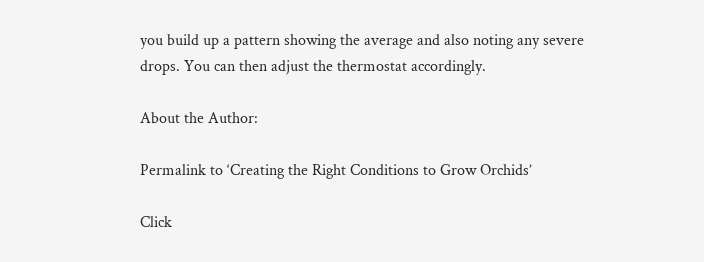you build up a pattern showing the average and also noting any severe drops. You can then adjust the thermostat accordingly.

About the Author:

Permalink to ‘Creating the Right Conditions to Grow Orchids’

Click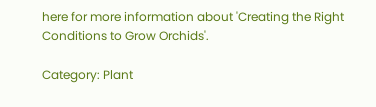here for more information about 'Creating the Right Conditions to Grow Orchids'.

Category: Plant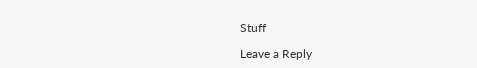Stuff

Leave a Reply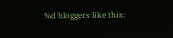%d bloggers like this: